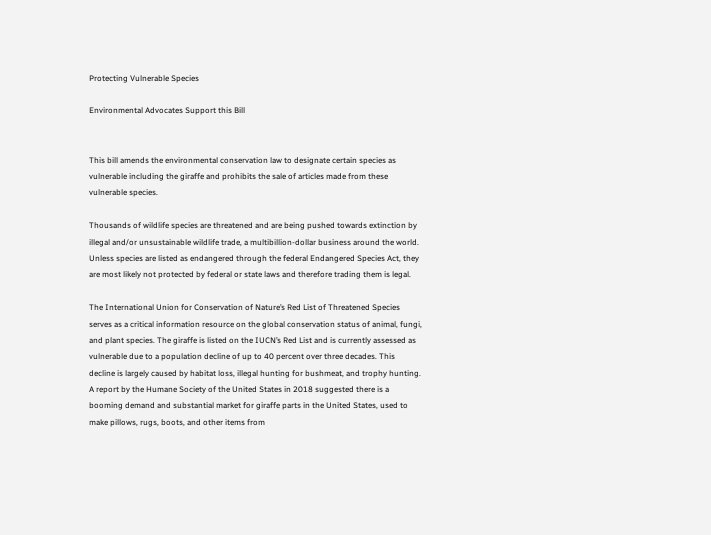Protecting Vulnerable Species

Environmental Advocates Support this Bill


This bill amends the environmental conservation law to designate certain species as vulnerable including the giraffe and prohibits the sale of articles made from these vulnerable species.

Thousands of wildlife species are threatened and are being pushed towards extinction by illegal and/or unsustainable wildlife trade, a multibillion-dollar business around the world. Unless species are listed as endangered through the federal Endangered Species Act, they are most likely not protected by federal or state laws and therefore trading them is legal.

The International Union for Conservation of Nature’s Red List of Threatened Species serves as a critical information resource on the global conservation status of animal, fungi, and plant species. The giraffe is listed on the IUCN’s Red List and is currently assessed as vulnerable due to a population decline of up to 40 percent over three decades. This decline is largely caused by habitat loss, illegal hunting for bushmeat, and trophy hunting. A report by the Humane Society of the United States in 2018 suggested there is a booming demand and substantial market for giraffe parts in the United States, used to make pillows, rugs, boots, and other items from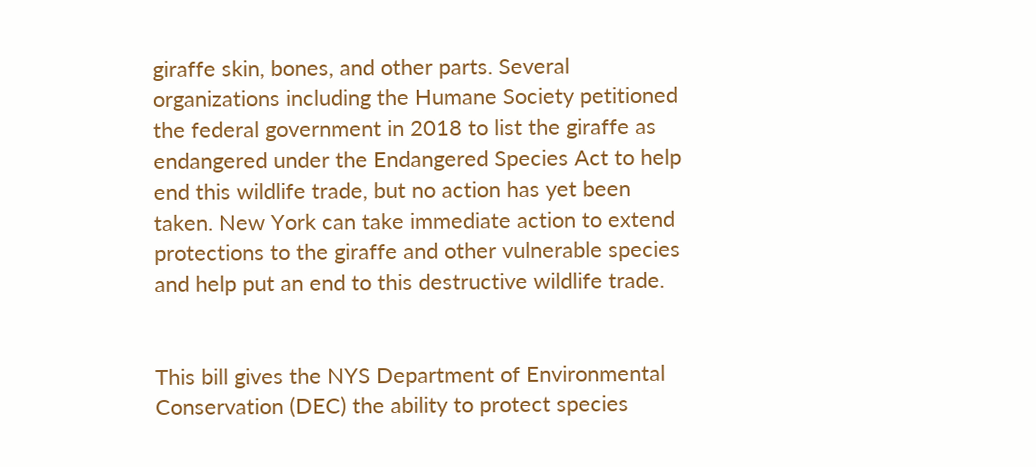giraffe skin, bones, and other parts. Several organizations including the Humane Society petitioned the federal government in 2018 to list the giraffe as endangered under the Endangered Species Act to help end this wildlife trade, but no action has yet been taken. New York can take immediate action to extend protections to the giraffe and other vulnerable species and help put an end to this destructive wildlife trade.


This bill gives the NYS Department of Environmental Conservation (DEC) the ability to protect species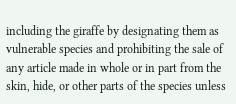including the giraffe by designating them as vulnerable species and prohibiting the sale of any article made in whole or in part from the skin, hide, or other parts of the species unless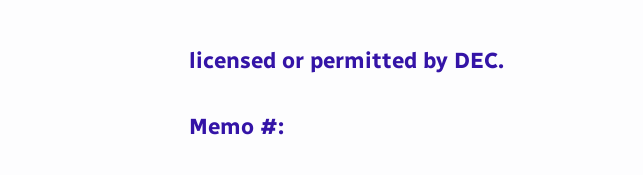licensed or permitted by DEC.

Memo #: